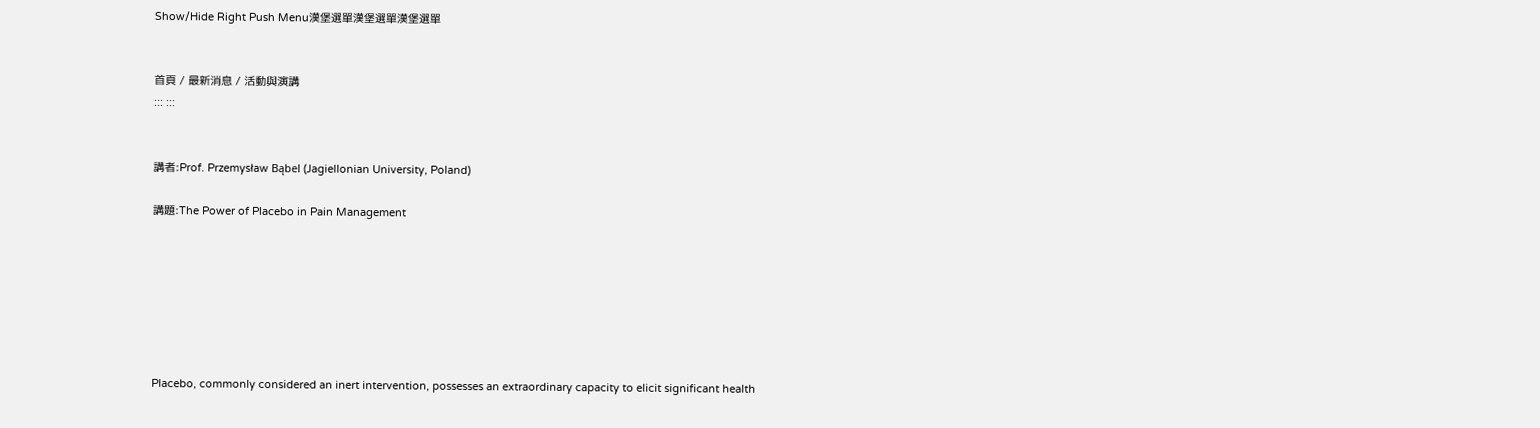Show/Hide Right Push Menu漢堡選單漢堡選單漢堡選單


首頁 / 最新消息 / 活動與演講
::: :::


講者:Prof. Przemysław Bąbel (Jagiellonian University, Poland)

講題:The Power of Placebo in Pain Management







Placebo, commonly considered an inert intervention, possesses an extraordinary capacity to elicit significant health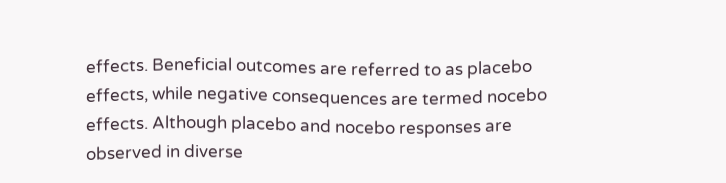effects. Beneficial outcomes are referred to as placebo effects, while negative consequences are termed nocebo effects. Although placebo and nocebo responses are observed in diverse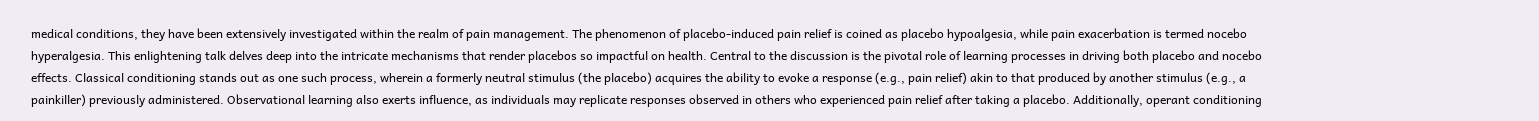medical conditions, they have been extensively investigated within the realm of pain management. The phenomenon of placebo-induced pain relief is coined as placebo hypoalgesia, while pain exacerbation is termed nocebo hyperalgesia. This enlightening talk delves deep into the intricate mechanisms that render placebos so impactful on health. Central to the discussion is the pivotal role of learning processes in driving both placebo and nocebo effects. Classical conditioning stands out as one such process, wherein a formerly neutral stimulus (the placebo) acquires the ability to evoke a response (e.g., pain relief) akin to that produced by another stimulus (e.g., a painkiller) previously administered. Observational learning also exerts influence, as individuals may replicate responses observed in others who experienced pain relief after taking a placebo. Additionally, operant conditioning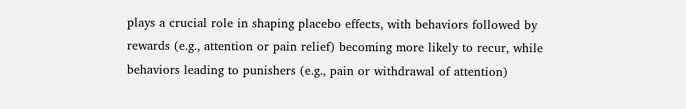plays a crucial role in shaping placebo effects, with behaviors followed by rewards (e.g., attention or pain relief) becoming more likely to recur, while behaviors leading to punishers (e.g., pain or withdrawal of attention)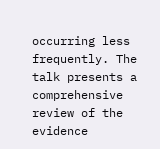occurring less frequently. The talk presents a comprehensive review of the evidence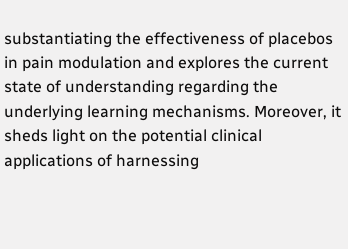substantiating the effectiveness of placebos in pain modulation and explores the current state of understanding regarding the underlying learning mechanisms. Moreover, it sheds light on the potential clinical applications of harnessing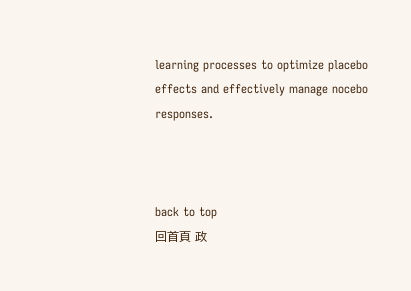learning processes to optimize placebo effects and effectively manage nocebo responses.



back to top
回首頁 政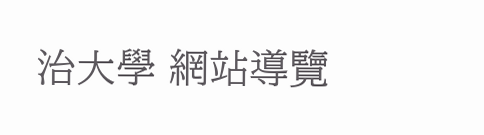治大學 網站導覽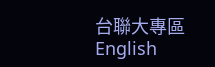台聯大專區 English